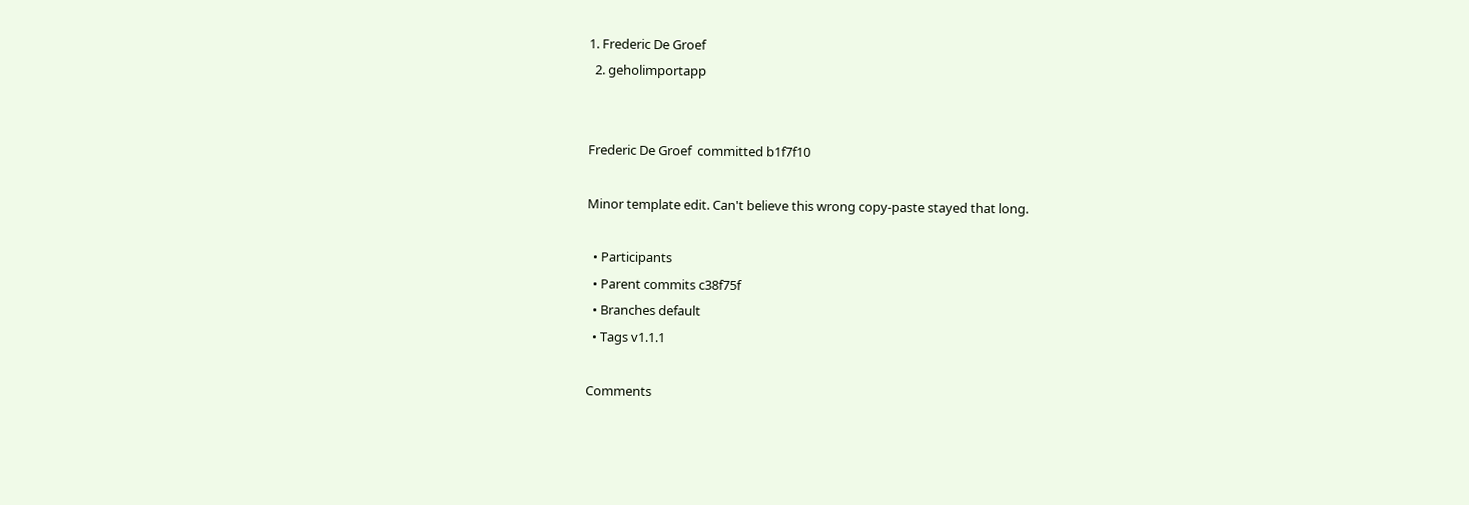1. Frederic De Groef
  2. geholimportapp


Frederic De Groef  committed b1f7f10

Minor template edit. Can't believe this wrong copy-paste stayed that long.

  • Participants
  • Parent commits c38f75f
  • Branches default
  • Tags v1.1.1

Comments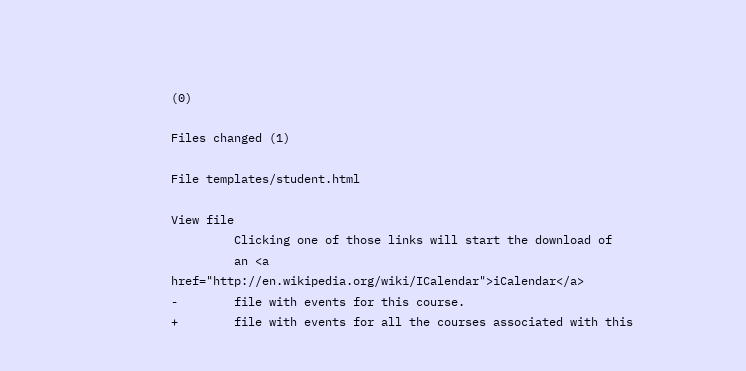(0)

Files changed (1)

File templates/student.html

View file
         Clicking one of those links will start the download of
         an <a href="http://en.wikipedia.org/wiki/ICalendar">iCalendar</a>
-        file with events for this course.
+        file with events for all the courses associated with this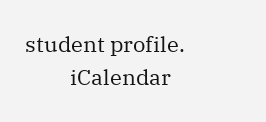student profile.
         iCalendar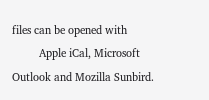files can be opened with
         Apple iCal, Microsoft Outlook and Mozilla Sunbird.